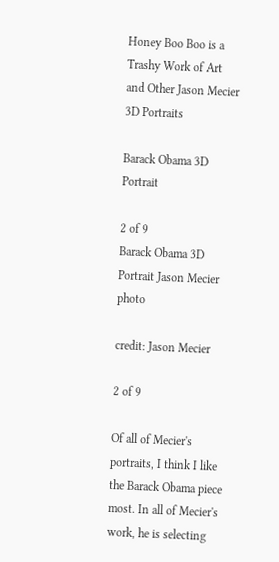Honey Boo Boo is a Trashy Work of Art and Other Jason Mecier 3D Portraits

Barack Obama 3D Portrait

2 of 9
Barack Obama 3D Portrait Jason Mecier photo

credit: Jason Mecier

2 of 9

Of all of Mecier's portraits, I think I like the Barack Obama piece most. In all of Mecier's work, he is selecting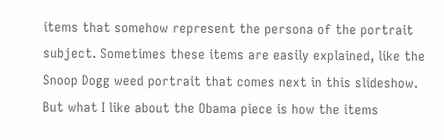items that somehow represent the persona of the portrait subject. Sometimes these items are easily explained, like the Snoop Dogg weed portrait that comes next in this slideshow. But what I like about the Obama piece is how the items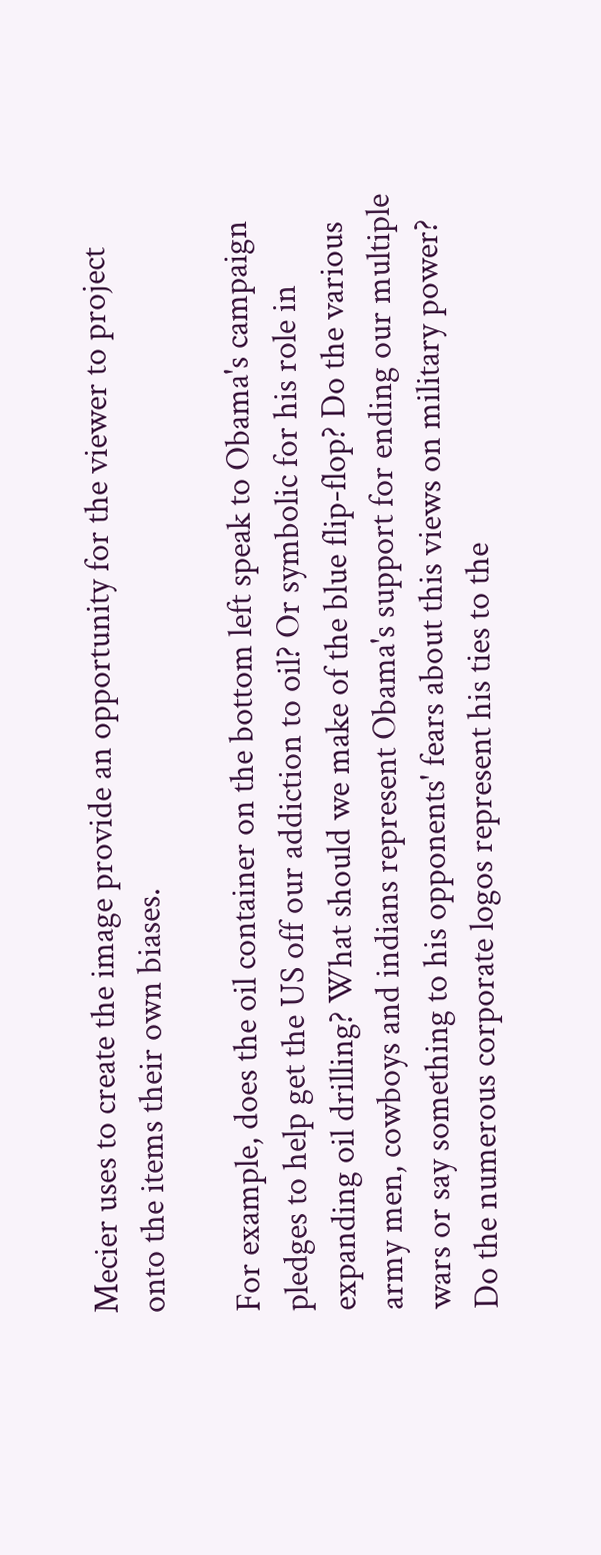Mecier uses to create the image provide an opportunity for the viewer to project onto the items their own biases.

For example, does the oil container on the bottom left speak to Obama's campaign pledges to help get the US off our addiction to oil? Or symbolic for his role in expanding oil drilling? What should we make of the blue flip-flop? Do the various army men, cowboys and indians represent Obama's support for ending our multiple wars or say something to his opponents' fears about this views on military power? Do the numerous corporate logos represent his ties to the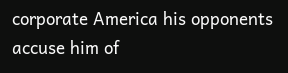corporate America his opponents accuse him of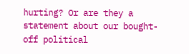hurting? Or are they a statement about our bought-off political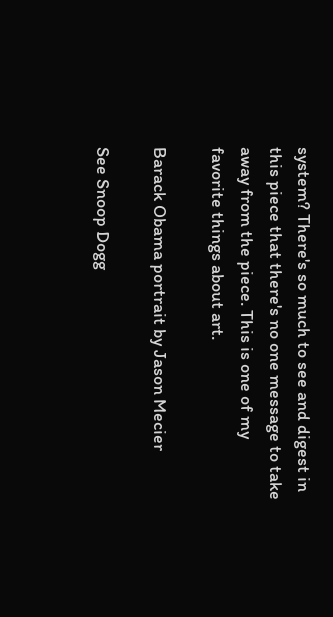system? There's so much to see and digest in this piece that there's no one message to take away from the piece. This is one of my favorite things about art.

Barack Obama portrait by Jason Mecier

See Snoop Dogg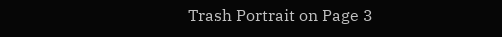Trash Portrait on Page 3